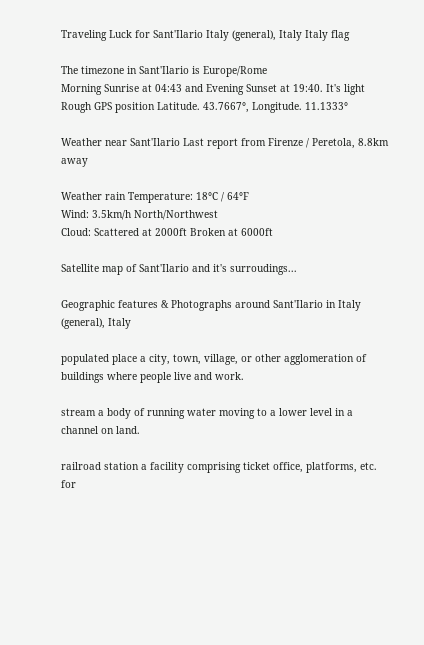Traveling Luck for Sant'Ilario Italy (general), Italy Italy flag

The timezone in Sant'Ilario is Europe/Rome
Morning Sunrise at 04:43 and Evening Sunset at 19:40. It's light
Rough GPS position Latitude. 43.7667°, Longitude. 11.1333°

Weather near Sant'Ilario Last report from Firenze / Peretola, 8.8km away

Weather rain Temperature: 18°C / 64°F
Wind: 3.5km/h North/Northwest
Cloud: Scattered at 2000ft Broken at 6000ft

Satellite map of Sant'Ilario and it's surroudings...

Geographic features & Photographs around Sant'Ilario in Italy (general), Italy

populated place a city, town, village, or other agglomeration of buildings where people live and work.

stream a body of running water moving to a lower level in a channel on land.

railroad station a facility comprising ticket office, platforms, etc. for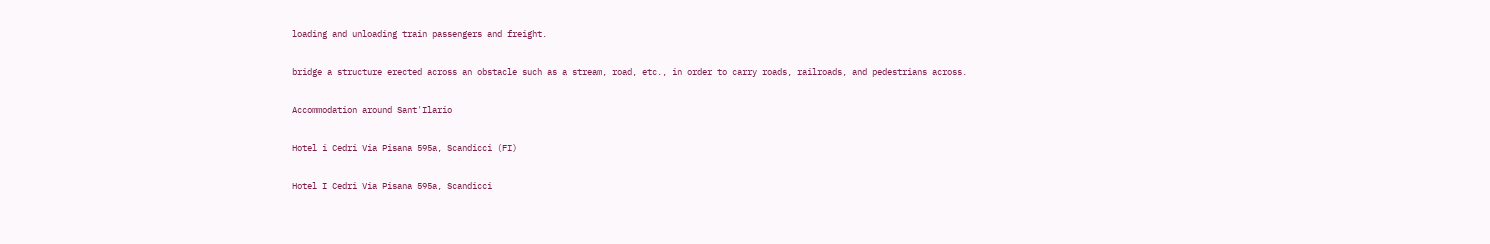loading and unloading train passengers and freight.

bridge a structure erected across an obstacle such as a stream, road, etc., in order to carry roads, railroads, and pedestrians across.

Accommodation around Sant'Ilario

Hotel i Cedri Via Pisana 595a, Scandicci (FI)

Hotel I Cedri Via Pisana 595a, Scandicci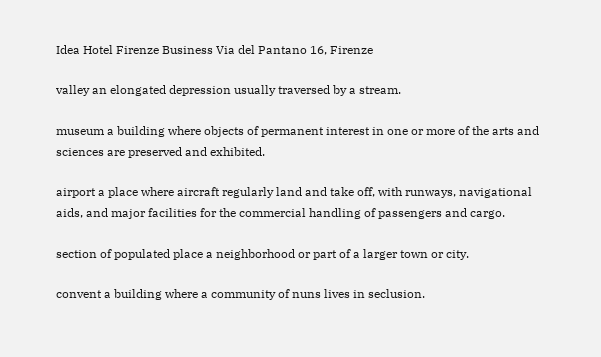Idea Hotel Firenze Business Via del Pantano 16, Firenze

valley an elongated depression usually traversed by a stream.

museum a building where objects of permanent interest in one or more of the arts and sciences are preserved and exhibited.

airport a place where aircraft regularly land and take off, with runways, navigational aids, and major facilities for the commercial handling of passengers and cargo.

section of populated place a neighborhood or part of a larger town or city.

convent a building where a community of nuns lives in seclusion.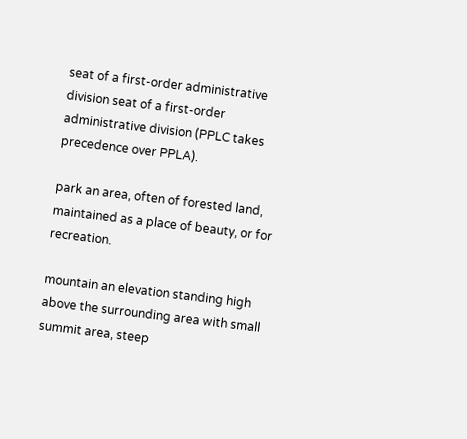seat of a first-order administrative division seat of a first-order administrative division (PPLC takes precedence over PPLA).

park an area, often of forested land, maintained as a place of beauty, or for recreation.

mountain an elevation standing high above the surrounding area with small summit area, steep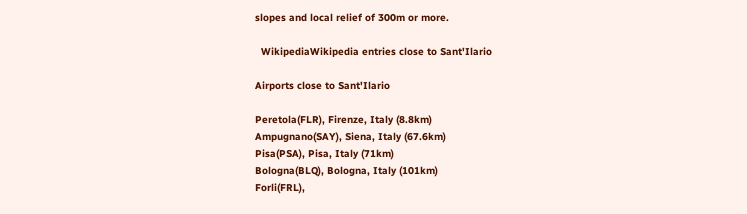slopes and local relief of 300m or more.

  WikipediaWikipedia entries close to Sant'Ilario

Airports close to Sant'Ilario

Peretola(FLR), Firenze, Italy (8.8km)
Ampugnano(SAY), Siena, Italy (67.6km)
Pisa(PSA), Pisa, Italy (71km)
Bologna(BLQ), Bologna, Italy (101km)
Forli(FRL),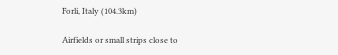Forli, Italy (104.3km)

Airfields or small strips close to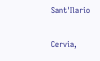Sant'Ilario

Cervia,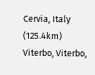Cervia, Italy (125.4km)
Viterbo, Viterbo,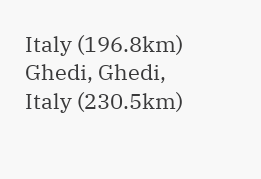Italy (196.8km)
Ghedi, Ghedi, Italy (230.5km)